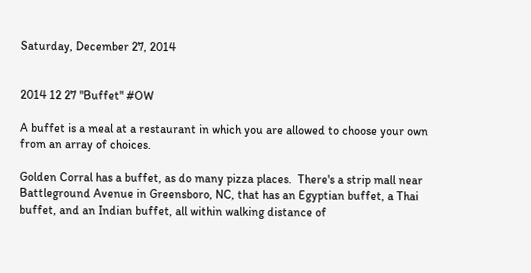Saturday, December 27, 2014


2014 12 27 "Buffet" #OW

A buffet is a meal at a restaurant in which you are allowed to choose your own from an array of choices.

Golden Corral has a buffet, as do many pizza places.  There's a strip mall near Battleground Avenue in Greensboro, NC, that has an Egyptian buffet, a Thai buffet, and an Indian buffet, all within walking distance of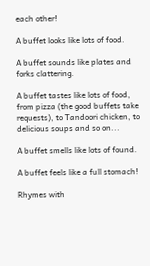each other!

A buffet looks like lots of food.

A buffet sounds like plates and forks clattering.

A buffet tastes like lots of food, from pizza (the good buffets take requests), to Tandoori chicken, to delicious soups and so on...

A buffet smells like lots of found.

A buffet feels like a full stomach!

Rhymes with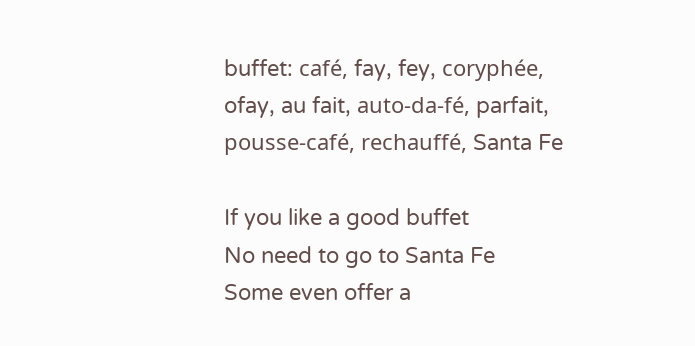buffet: café, fay, fey, coryphée, ofay, au fait, auto-da-fé, parfait, pousse-café, rechauffé, Santa Fe

If you like a good buffet
No need to go to Santa Fe
Some even offer a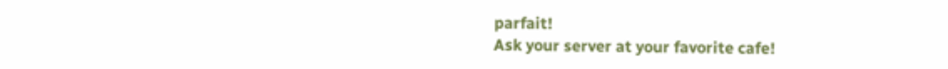parfait!
Ask your server at your favorite cafe!